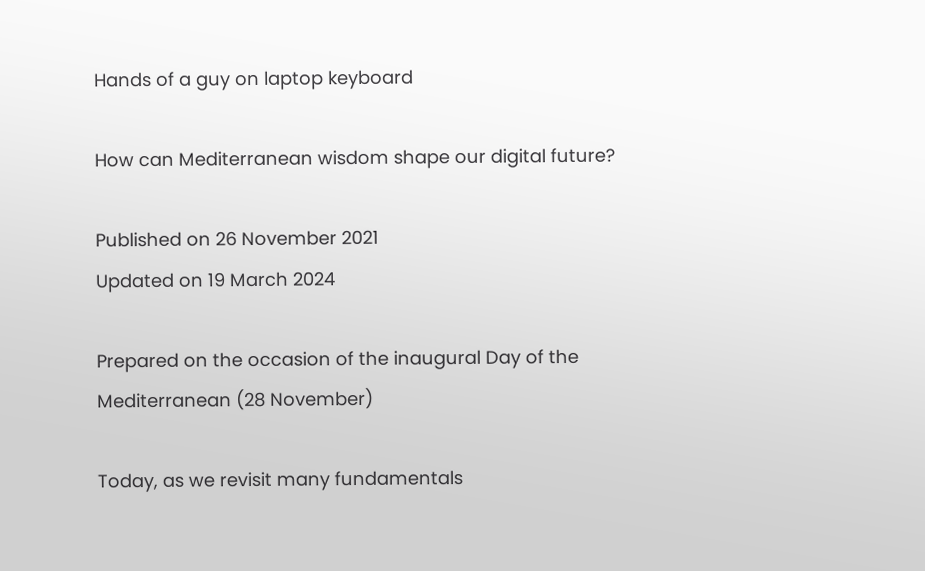Hands of a guy on laptop keyboard

How can Mediterranean wisdom shape our digital future?

Published on 26 November 2021
Updated on 19 March 2024

Prepared on the occasion of the inaugural Day of the Mediterranean (28 November)

Today, as we revisit many fundamentals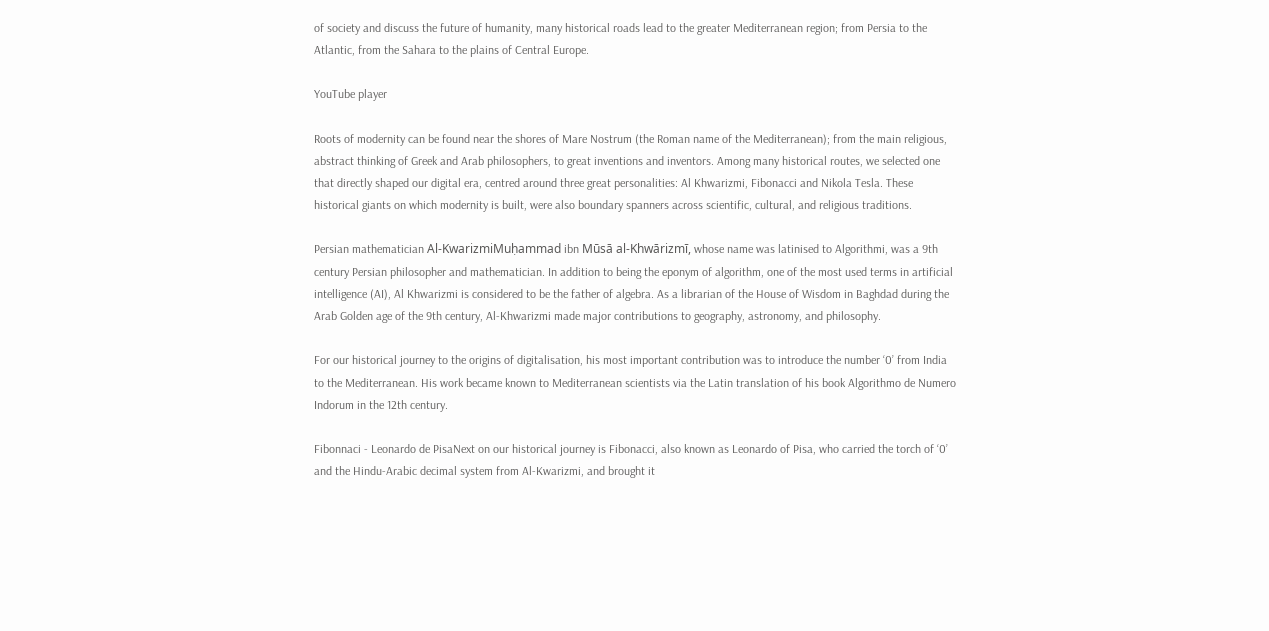of society and discuss the future of humanity, many historical roads lead to the greater Mediterranean region; from Persia to the Atlantic, from the Sahara to the plains of Central Europe.

YouTube player

Roots of modernity can be found near the shores of Mare Nostrum (the Roman name of the Mediterranean); from the main religious, abstract thinking of Greek and Arab philosophers, to great inventions and inventors. Among many historical routes, we selected one that directly shaped our digital era, centred around three great personalities: Al Khwarizmi, Fibonacci and Nikola Tesla. These historical giants on which modernity is built, were also boundary spanners across scientific, cultural, and religious traditions.

Persian mathematician Al-KwarizmiMuḥammad ibn Mūsā al-Khwārizmī, whose name was latinised to Algorithmi, was a 9th century Persian philosopher and mathematician. In addition to being the eponym of algorithm, one of the most used terms in artificial intelligence (AI), Al Khwarizmi is considered to be the father of algebra. As a librarian of the House of Wisdom in Baghdad during the Arab Golden age of the 9th century, Al-Khwarizmi made major contributions to geography, astronomy, and philosophy.

For our historical journey to the origins of digitalisation, his most important contribution was to introduce the number ‘0’ from India to the Mediterranean. His work became known to Mediterranean scientists via the Latin translation of his book Algorithmo de Numero Indorum in the 12th century.

Fibonnaci - Leonardo de PisaNext on our historical journey is Fibonacci, also known as Leonardo of Pisa, who carried the torch of ‘0’ and the Hindu-Arabic decimal system from Al-Kwarizmi, and brought it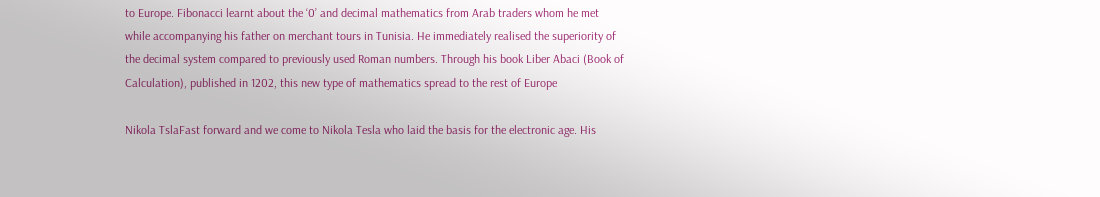to Europe. Fibonacci learnt about the ‘0’ and decimal mathematics from Arab traders whom he met while accompanying his father on merchant tours in Tunisia. He immediately realised the superiority of the decimal system compared to previously used Roman numbers. Through his book Liber Abaci (Book of Calculation), published in 1202, this new type of mathematics spread to the rest of Europe

Nikola TslaFast forward and we come to Nikola Tesla who laid the basis for the electronic age. His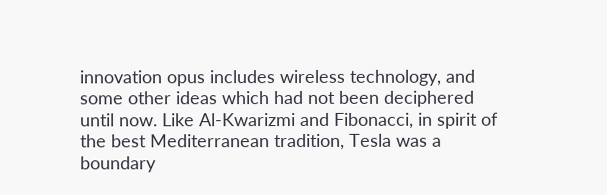innovation opus includes wireless technology, and some other ideas which had not been deciphered until now. Like Al-Kwarizmi and Fibonacci, in spirit of the best Mediterranean tradition, Tesla was a boundary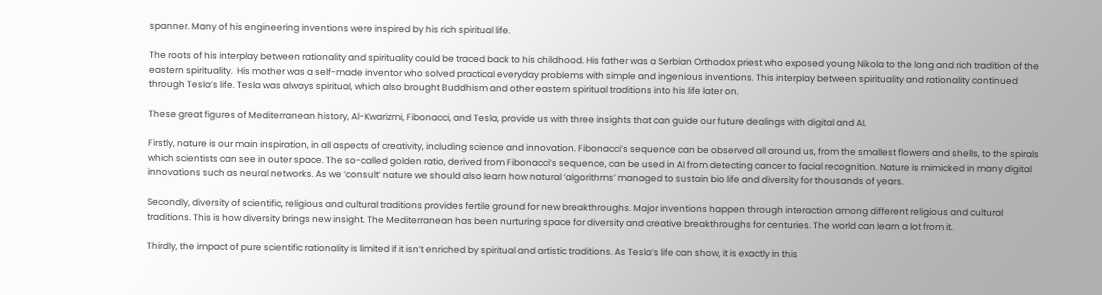spanner. Many of his engineering inventions were inspired by his rich spiritual life.

The roots of his interplay between rationality and spirituality could be traced back to his childhood. His father was a Serbian Orthodox priest who exposed young Nikola to the long and rich tradition of the eastern spirituality.  His mother was a self-made inventor who solved practical everyday problems with simple and ingenious inventions. This interplay between spirituality and rationality continued through Tesla’s life. Tesla was always spiritual, which also brought Buddhism and other eastern spiritual traditions into his life later on.

These great figures of Mediterranean history, Al-Kwarizmi, Fibonacci, and Tesla, provide us with three insights that can guide our future dealings with digital and AI.

Firstly, nature is our main inspiration, in all aspects of creativity, including science and innovation. Fibonacci’s sequence can be observed all around us, from the smallest flowers and shells, to the spirals which scientists can see in outer space. The so-called golden ratio, derived from Fibonacci’s sequence, can be used in AI from detecting cancer to facial recognition. Nature is mimicked in many digital innovations such as neural networks. As we ‘consult’ nature we should also learn how natural ‘algorithms’ managed to sustain bio life and diversity for thousands of years.

Secondly, diversity of scientific, religious and cultural traditions provides fertile ground for new breakthroughs. Major inventions happen through interaction among different religious and cultural traditions. This is how diversity brings new insight. The Mediterranean has been nurturing space for diversity and creative breakthroughs for centuries. The world can learn a lot from it.

Thirdly, the impact of pure scientific rationality is limited if it isn’t enriched by spiritual and artistic traditions. As Tesla’s life can show, it is exactly in this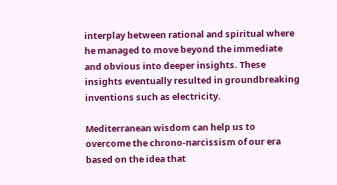interplay between rational and spiritual where he managed to move beyond the immediate and obvious into deeper insights. These insights eventually resulted in groundbreaking inventions such as electricity.

Mediterranean wisdom can help us to overcome the chrono-narcissism of our era based on the idea that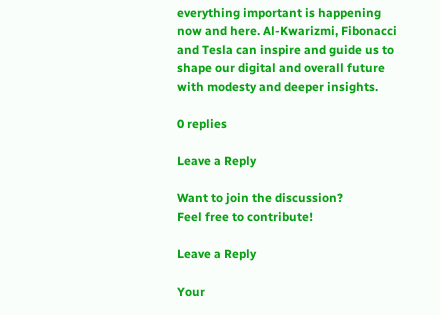everything important is happening now and here. Al-Kwarizmi, Fibonacci and Tesla can inspire and guide us to shape our digital and overall future with modesty and deeper insights.

0 replies

Leave a Reply

Want to join the discussion?
Feel free to contribute!

Leave a Reply

Your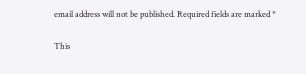email address will not be published. Required fields are marked *

This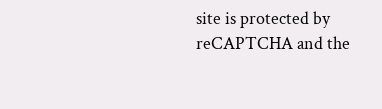site is protected by reCAPTCHA and the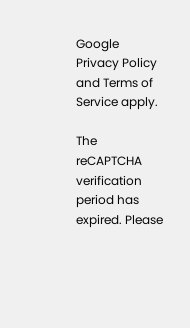Google Privacy Policy and Terms of Service apply.

The reCAPTCHA verification period has expired. Please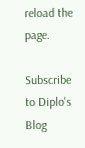reload the page.

Subscribe to Diplo's Blog